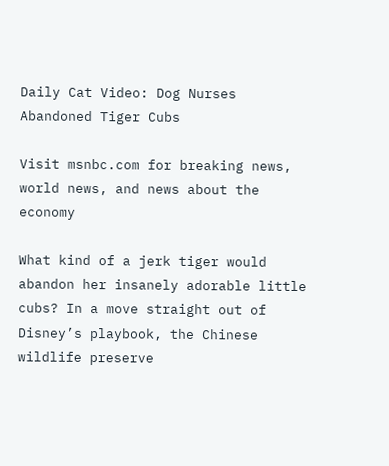Daily Cat Video: Dog Nurses Abandoned Tiger Cubs

Visit msnbc.com for breaking news, world news, and news about the economy

What kind of a jerk tiger would abandon her insanely adorable little cubs? In a move straight out of Disney’s playbook, the Chinese wildlife preserve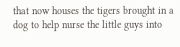that now houses the tigers brought in a dog to help nurse the little guys into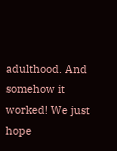adulthood. And somehow it worked! We just hope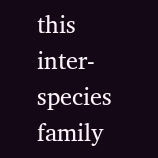this inter-species family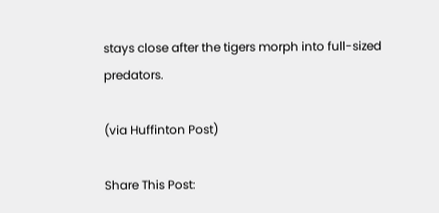stays close after the tigers morph into full-sized predators.

(via Huffinton Post)

Share This Post: